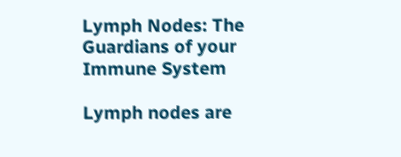Lymph Nodes: The Guardians of your Immune System

Lymph nodes are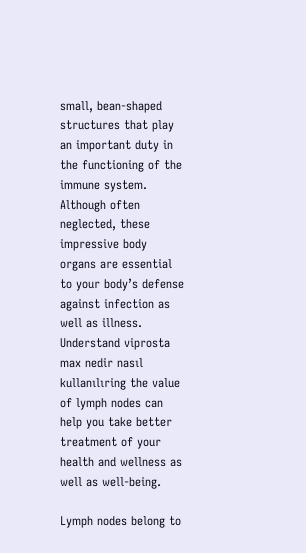small, bean-shaped structures that play an important duty in the functioning of the immune system. Although often neglected, these impressive body organs are essential to your body’s defense against infection as well as illness. Understand viprosta max nedir nasıl kullanılıring the value of lymph nodes can help you take better treatment of your health and wellness as well as well-being.

Lymph nodes belong to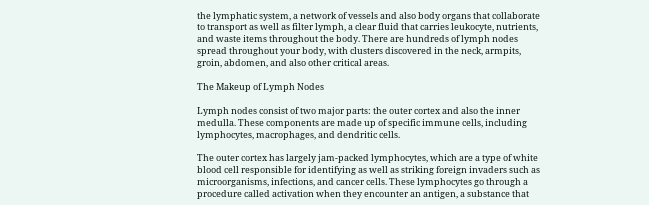the lymphatic system, a network of vessels and also body organs that collaborate to transport as well as filter lymph, a clear fluid that carries leukocyte, nutrients, and waste items throughout the body. There are hundreds of lymph nodes spread throughout your body, with clusters discovered in the neck, armpits, groin, abdomen, and also other critical areas.

The Makeup of Lymph Nodes

Lymph nodes consist of two major parts: the outer cortex and also the inner medulla. These components are made up of specific immune cells, including lymphocytes, macrophages, and dendritic cells.

The outer cortex has largely jam-packed lymphocytes, which are a type of white blood cell responsible for identifying as well as striking foreign invaders such as microorganisms, infections, and cancer cells. These lymphocytes go through a procedure called activation when they encounter an antigen, a substance that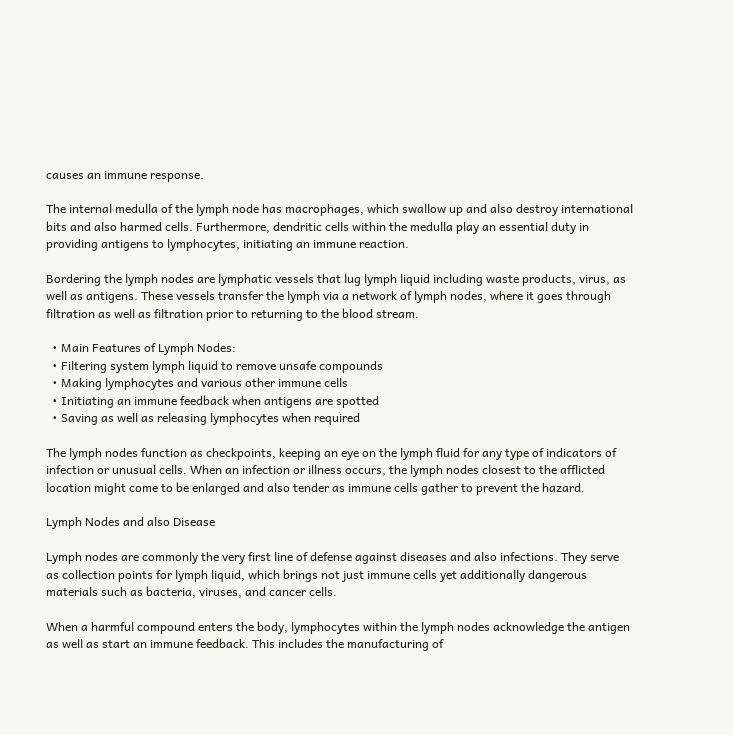causes an immune response.

The internal medulla of the lymph node has macrophages, which swallow up and also destroy international bits and also harmed cells. Furthermore, dendritic cells within the medulla play an essential duty in providing antigens to lymphocytes, initiating an immune reaction.

Bordering the lymph nodes are lymphatic vessels that lug lymph liquid including waste products, virus, as well as antigens. These vessels transfer the lymph via a network of lymph nodes, where it goes through filtration as well as filtration prior to returning to the blood stream.

  • Main Features of Lymph Nodes:
  • Filtering system lymph liquid to remove unsafe compounds
  • Making lymphocytes and various other immune cells
  • Initiating an immune feedback when antigens are spotted
  • Saving as well as releasing lymphocytes when required

The lymph nodes function as checkpoints, keeping an eye on the lymph fluid for any type of indicators of infection or unusual cells. When an infection or illness occurs, the lymph nodes closest to the afflicted location might come to be enlarged and also tender as immune cells gather to prevent the hazard.

Lymph Nodes and also Disease

Lymph nodes are commonly the very first line of defense against diseases and also infections. They serve as collection points for lymph liquid, which brings not just immune cells yet additionally dangerous materials such as bacteria, viruses, and cancer cells.

When a harmful compound enters the body, lymphocytes within the lymph nodes acknowledge the antigen as well as start an immune feedback. This includes the manufacturing of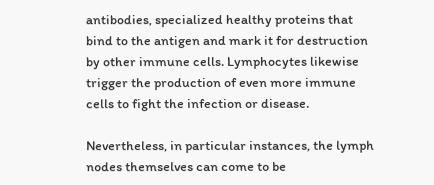antibodies, specialized healthy proteins that bind to the antigen and mark it for destruction by other immune cells. Lymphocytes likewise trigger the production of even more immune cells to fight the infection or disease.

Nevertheless, in particular instances, the lymph nodes themselves can come to be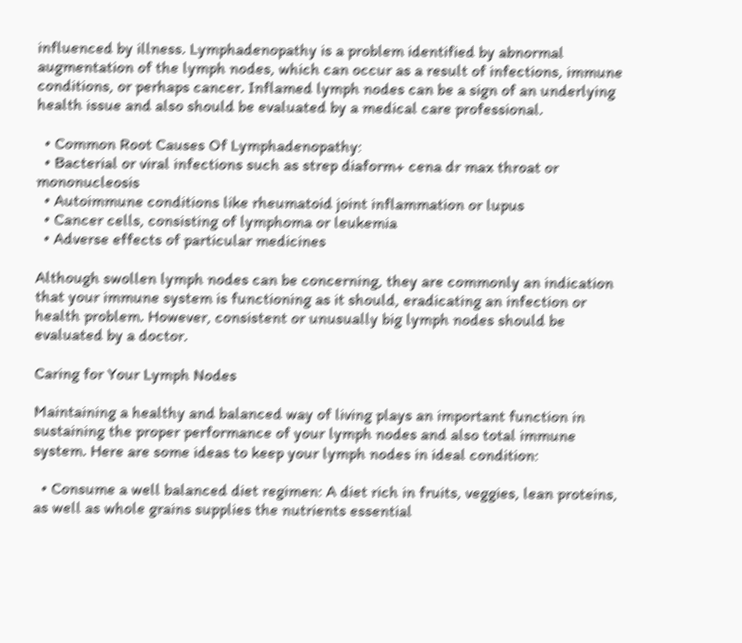influenced by illness. Lymphadenopathy is a problem identified by abnormal augmentation of the lymph nodes, which can occur as a result of infections, immune conditions, or perhaps cancer. Inflamed lymph nodes can be a sign of an underlying health issue and also should be evaluated by a medical care professional.

  • Common Root Causes Of Lymphadenopathy:
  • Bacterial or viral infections such as strep diaform+ cena dr max throat or mononucleosis
  • Autoimmune conditions like rheumatoid joint inflammation or lupus
  • Cancer cells, consisting of lymphoma or leukemia
  • Adverse effects of particular medicines

Although swollen lymph nodes can be concerning, they are commonly an indication that your immune system is functioning as it should, eradicating an infection or health problem. However, consistent or unusually big lymph nodes should be evaluated by a doctor.

Caring for Your Lymph Nodes

Maintaining a healthy and balanced way of living plays an important function in sustaining the proper performance of your lymph nodes and also total immune system. Here are some ideas to keep your lymph nodes in ideal condition:

  • Consume a well balanced diet regimen: A diet rich in fruits, veggies, lean proteins, as well as whole grains supplies the nutrients essential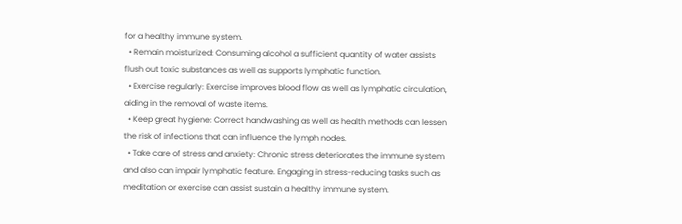for a healthy immune system.
  • Remain moisturized: Consuming alcohol a sufficient quantity of water assists flush out toxic substances as well as supports lymphatic function.
  • Exercise regularly: Exercise improves blood flow as well as lymphatic circulation, aiding in the removal of waste items.
  • Keep great hygiene: Correct handwashing as well as health methods can lessen the risk of infections that can influence the lymph nodes.
  • Take care of stress and anxiety: Chronic stress deteriorates the immune system and also can impair lymphatic feature. Engaging in stress-reducing tasks such as meditation or exercise can assist sustain a healthy immune system.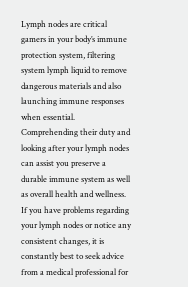Lymph nodes are critical gamers in your body’s immune protection system, filtering system lymph liquid to remove dangerous materials and also launching immune responses when essential. Comprehending their duty and looking after your lymph nodes can assist you preserve a durable immune system as well as overall health and wellness. If you have problems regarding your lymph nodes or notice any consistent changes, it is constantly best to seek advice from a medical professional for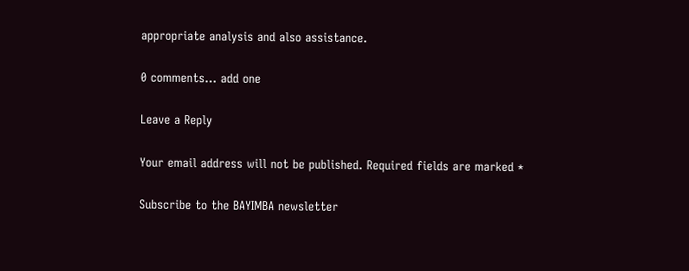appropriate analysis and also assistance.

0 comments… add one

Leave a Reply

Your email address will not be published. Required fields are marked *

Subscribe to the BAYIMBA newsletter